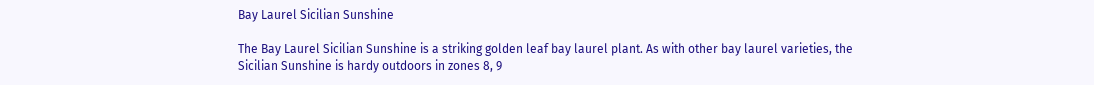Bay Laurel Sicilian Sunshine

The Bay Laurel Sicilian Sunshine is a striking golden leaf bay laurel plant. As with other bay laurel varieties, the Sicilian Sunshine is hardy outdoors in zones 8, 9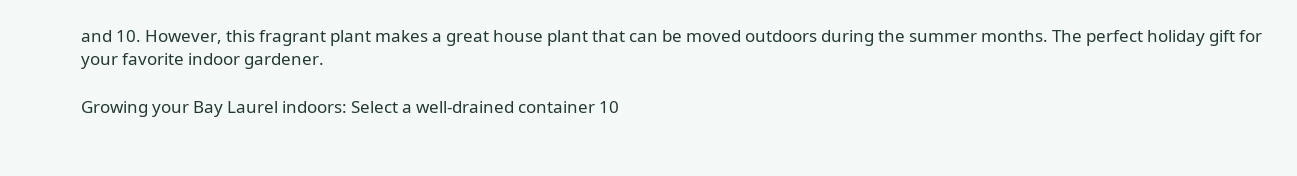and 10. However, this fragrant plant makes a great house plant that can be moved outdoors during the summer months. The perfect holiday gift for your favorite indoor gardener.

Growing your Bay Laurel indoors: Select a well-drained container 10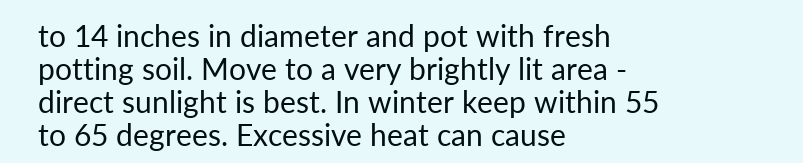to 14 inches in diameter and pot with fresh potting soil. Move to a very brightly lit area - direct sunlight is best. In winter keep within 55 to 65 degrees. Excessive heat can cause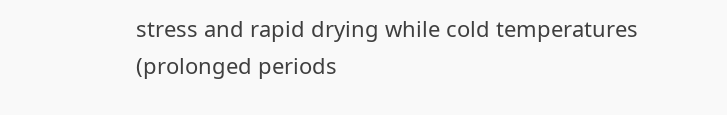stress and rapid drying while cold temperatures (prolonged periods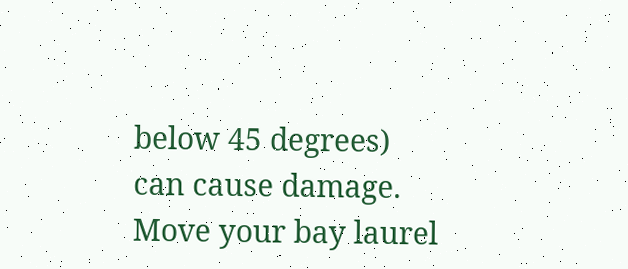below 45 degrees) can cause damage. Move your bay laurel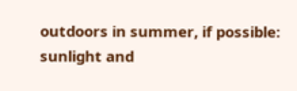outdoors in summer, if possible: sunlight and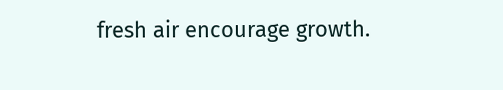fresh air encourage growth.